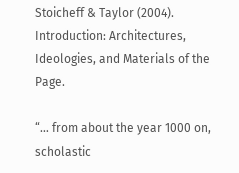Stoicheff & Taylor (2004). Introduction: Architectures, Ideologies, and Materials of the Page.

“… from about the year 1000 on, scholastic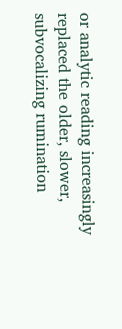or analytic reading increasingly replaced the older, slower, subvocalizing rumination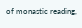of monastic reading,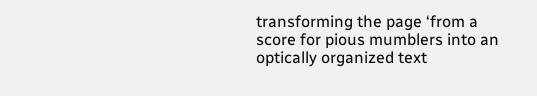transforming the page ‘from a score for pious mumblers into an optically organized text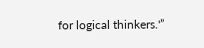for logical thinkers.'”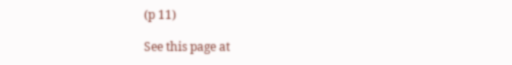(p 11)

See this page at